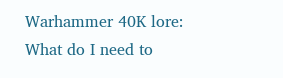Warhammer 40K lore: What do I need to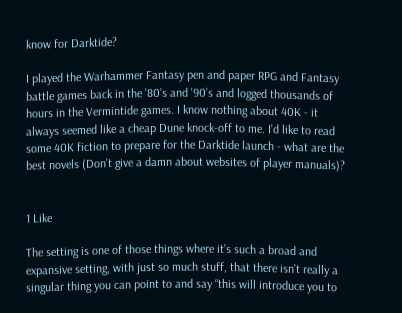know for Darktide?

I played the Warhammer Fantasy pen and paper RPG and Fantasy battle games back in the '80’s and '90’s and logged thousands of hours in the Vermintide games. I know nothing about 40K - it always seemed like a cheap Dune knock-off to me. I’d like to read some 40K fiction to prepare for the Darktide launch - what are the best novels (Don’t give a damn about websites of player manuals)?


1 Like

The setting is one of those things where it’s such a broad and expansive setting, with just so much stuff, that there isn’t really a singular thing you can point to and say “this will introduce you to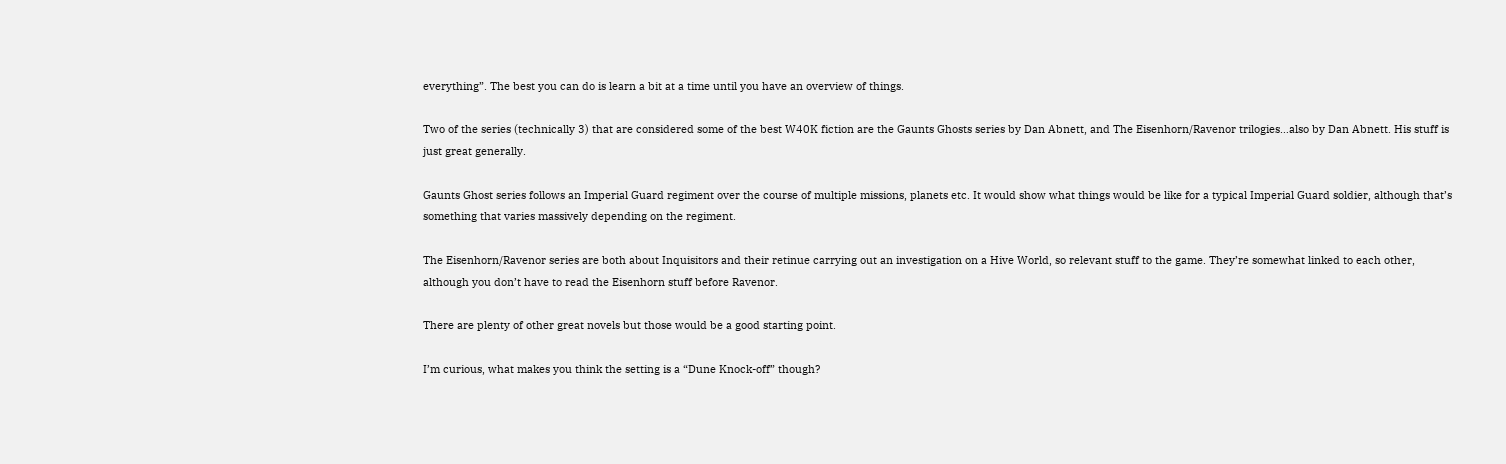everything”. The best you can do is learn a bit at a time until you have an overview of things.

Two of the series (technically 3) that are considered some of the best W40K fiction are the Gaunts Ghosts series by Dan Abnett, and The Eisenhorn/Ravenor trilogies…also by Dan Abnett. His stuff is just great generally.

Gaunts Ghost series follows an Imperial Guard regiment over the course of multiple missions, planets etc. It would show what things would be like for a typical Imperial Guard soldier, although that’s something that varies massively depending on the regiment.

The Eisenhorn/Ravenor series are both about Inquisitors and their retinue carrying out an investigation on a Hive World, so relevant stuff to the game. They’re somewhat linked to each other, although you don’t have to read the Eisenhorn stuff before Ravenor.

There are plenty of other great novels but those would be a good starting point.

I’m curious, what makes you think the setting is a “Dune Knock-off” though?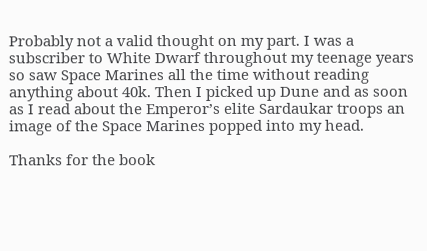Probably not a valid thought on my part. I was a subscriber to White Dwarf throughout my teenage years so saw Space Marines all the time without reading anything about 40k. Then I picked up Dune and as soon as I read about the Emperor’s elite Sardaukar troops an image of the Space Marines popped into my head.

Thanks for the book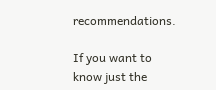recommendations.

If you want to know just the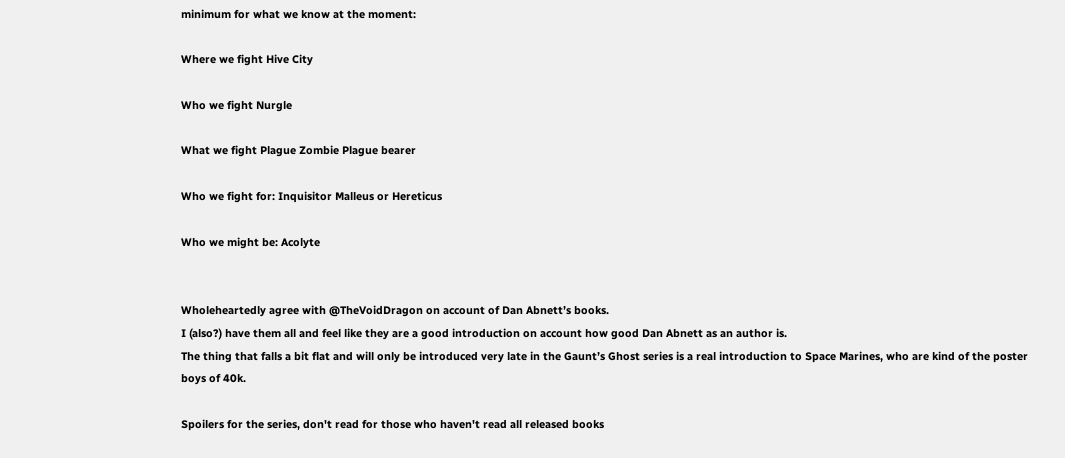minimum for what we know at the moment:

Where we fight Hive City

Who we fight Nurgle

What we fight Plague Zombie Plague bearer

Who we fight for: Inquisitor Malleus or Hereticus

Who we might be: Acolyte


Wholeheartedly agree with @TheVoidDragon on account of Dan Abnett’s books.
I (also?) have them all and feel like they are a good introduction on account how good Dan Abnett as an author is.
The thing that falls a bit flat and will only be introduced very late in the Gaunt’s Ghost series is a real introduction to Space Marines, who are kind of the poster boys of 40k.

Spoilers for the series, don't read for those who haven't read all released books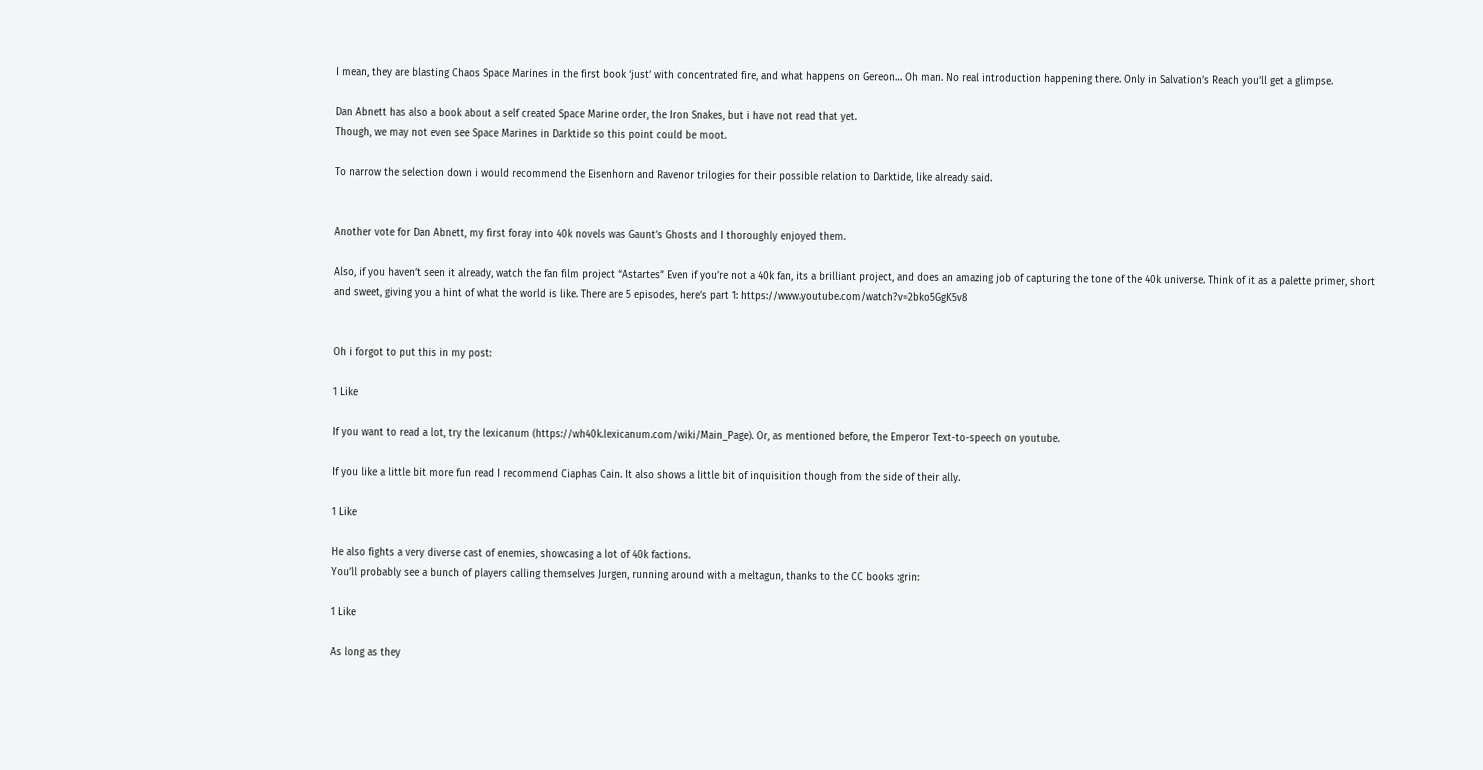I mean, they are blasting Chaos Space Marines in the first book ‘just’ with concentrated fire, and what happens on Gereon… Oh man. No real introduction happening there. Only in Salvation’s Reach you’ll get a glimpse.

Dan Abnett has also a book about a self created Space Marine order, the Iron Snakes, but i have not read that yet.
Though, we may not even see Space Marines in Darktide so this point could be moot.

To narrow the selection down i would recommend the Eisenhorn and Ravenor trilogies for their possible relation to Darktide, like already said.


Another vote for Dan Abnett, my first foray into 40k novels was Gaunt’s Ghosts and I thoroughly enjoyed them.

Also, if you haven’t seen it already, watch the fan film project “Astartes” Even if you’re not a 40k fan, its a brilliant project, and does an amazing job of capturing the tone of the 40k universe. Think of it as a palette primer, short and sweet, giving you a hint of what the world is like. There are 5 episodes, here’s part 1: https://www.youtube.com/watch?v=2bko5GgK5v8


Oh i forgot to put this in my post:

1 Like

If you want to read a lot, try the lexicanum (https://wh40k.lexicanum.com/wiki/Main_Page). Or, as mentioned before, the Emperor Text-to-speech on youtube.

If you like a little bit more fun read I recommend Ciaphas Cain. It also shows a little bit of inquisition though from the side of their ally.

1 Like

He also fights a very diverse cast of enemies, showcasing a lot of 40k factions.
You’ll probably see a bunch of players calling themselves Jurgen, running around with a meltagun, thanks to the CC books :grin:

1 Like

As long as they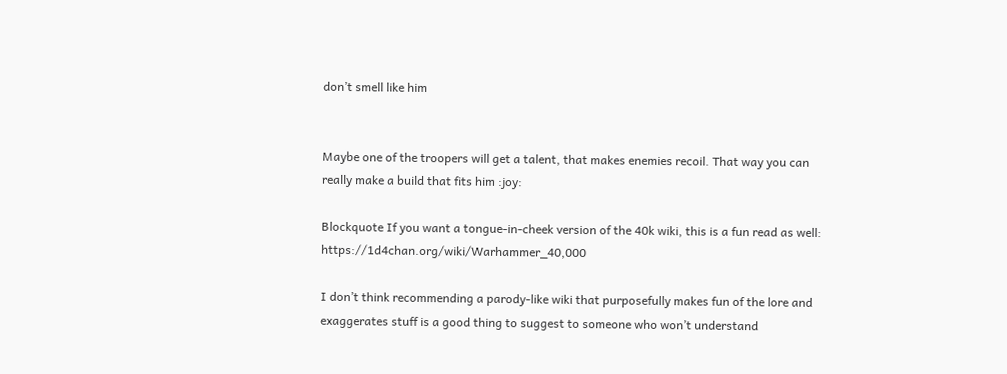don’t smell like him


Maybe one of the troopers will get a talent, that makes enemies recoil. That way you can really make a build that fits him :joy:

Blockquote If you want a tongue-in-cheek version of the 40k wiki, this is a fun read as well: https://1d4chan.org/wiki/Warhammer_40,000

I don’t think recommending a parody-like wiki that purposefully makes fun of the lore and exaggerates stuff is a good thing to suggest to someone who won’t understand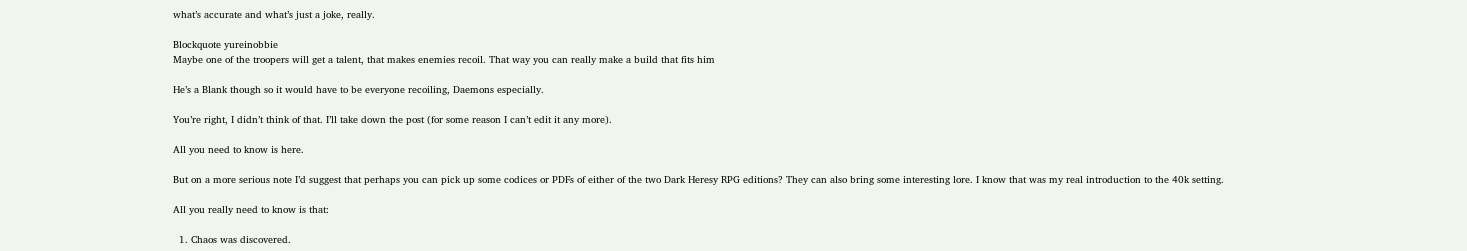what’s accurate and what’s just a joke, really.

Blockquote yureinobbie
Maybe one of the troopers will get a talent, that makes enemies recoil. That way you can really make a build that fits him

He’s a Blank though so it would have to be everyone recoiling, Daemons especially.

You’re right, I didn’t think of that. I’ll take down the post (for some reason I can’t edit it any more).

All you need to know is here.

But on a more serious note I’d suggest that perhaps you can pick up some codices or PDFs of either of the two Dark Heresy RPG editions? They can also bring some interesting lore. I know that was my real introduction to the 40k setting.

All you really need to know is that:

  1. Chaos was discovered.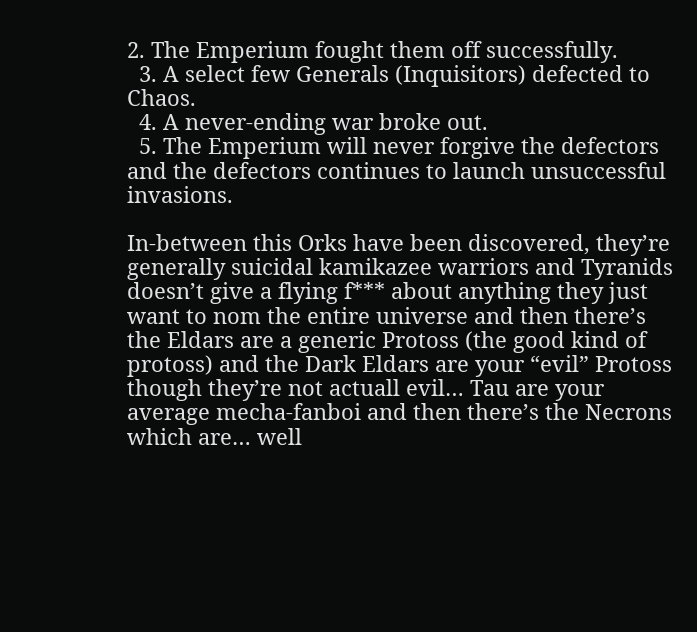2. The Emperium fought them off successfully.
  3. A select few Generals (Inquisitors) defected to Chaos.
  4. A never-ending war broke out.
  5. The Emperium will never forgive the defectors and the defectors continues to launch unsuccessful invasions.

In-between this Orks have been discovered, they’re generally suicidal kamikazee warriors and Tyranids doesn’t give a flying f*** about anything they just want to nom the entire universe and then there’s the Eldars are a generic Protoss (the good kind of protoss) and the Dark Eldars are your “evil” Protoss though they’re not actuall evil… Tau are your average mecha-fanboi and then there’s the Necrons which are… well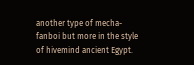another type of mecha-fanboi but more in the style of hivemind ancient Egypt.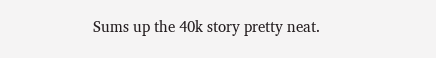Sums up the 40k story pretty neat.